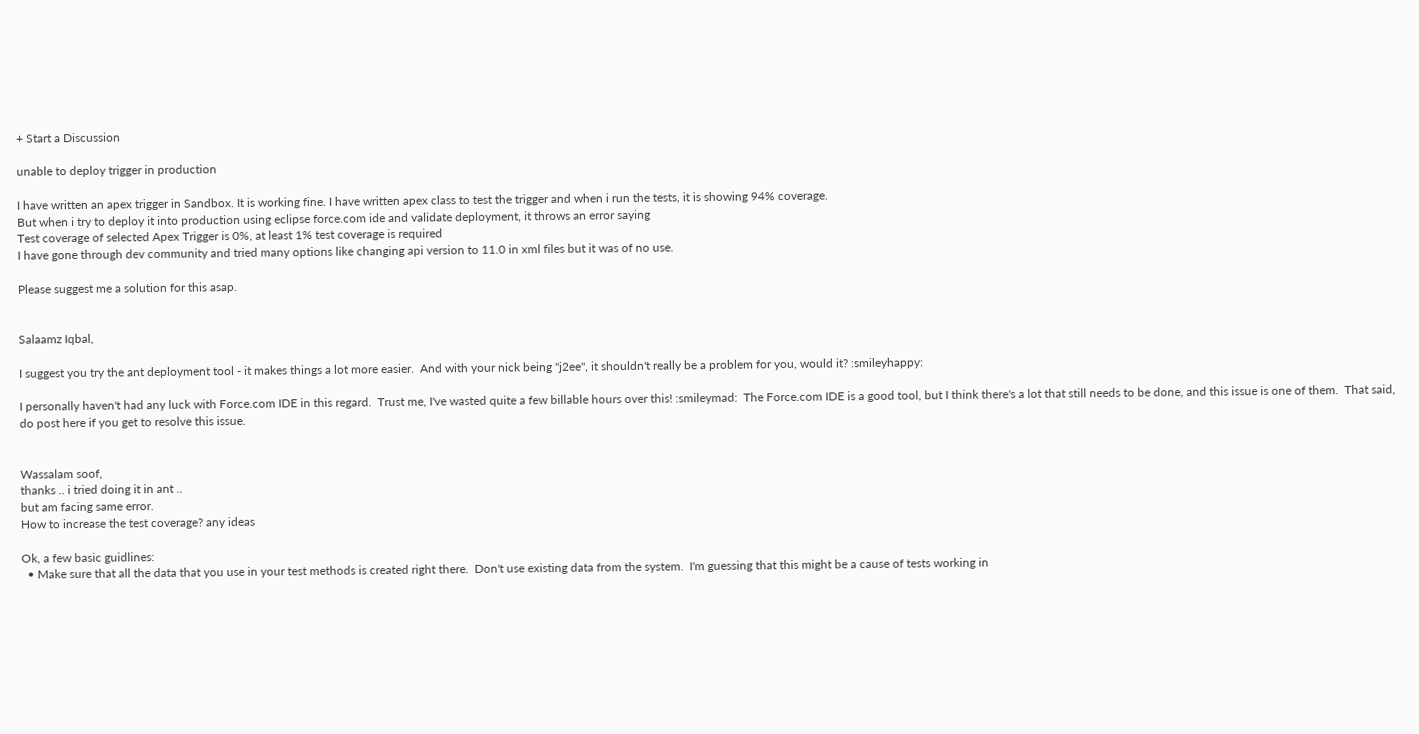+ Start a Discussion

unable to deploy trigger in production

I have written an apex trigger in Sandbox. It is working fine. I have written apex class to test the trigger and when i run the tests, it is showing 94% coverage.
But when i try to deploy it into production using eclipse force.com ide and validate deployment, it throws an error saying
Test coverage of selected Apex Trigger is 0%, at least 1% test coverage is required
I have gone through dev community and tried many options like changing api version to 11.0 in xml files but it was of no use.

Please suggest me a solution for this asap.


Salaamz Iqbal,

I suggest you try the ant deployment tool - it makes things a lot more easier.  And with your nick being "j2ee", it shouldn't really be a problem for you, would it? :smileyhappy:

I personally haven't had any luck with Force.com IDE in this regard.  Trust me, I've wasted quite a few billable hours over this! :smileymad:  The Force.com IDE is a good tool, but I think there's a lot that still needs to be done, and this issue is one of them.  That said, do post here if you get to resolve this issue.


Wassalam soof,
thanks .. i tried doing it in ant ..
but am facing same error.
How to increase the test coverage? any ideas

Ok, a few basic guidlines:
  • Make sure that all the data that you use in your test methods is created right there.  Don't use existing data from the system.  I'm guessing that this might be a cause of tests working in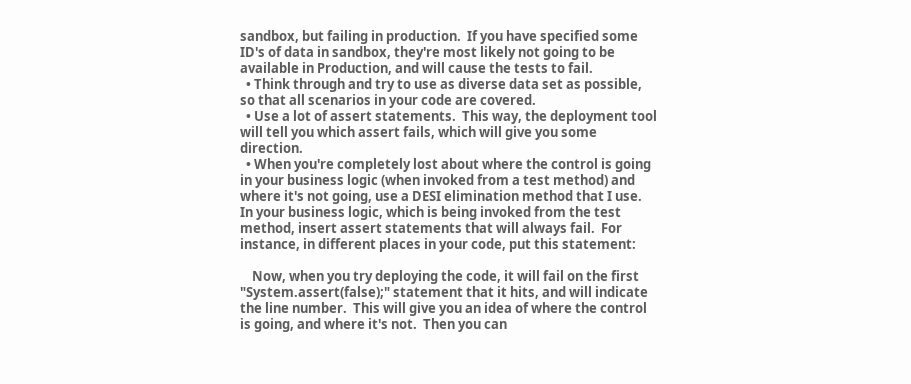sandbox, but failing in production.  If you have specified some ID's of data in sandbox, they're most likely not going to be available in Production, and will cause the tests to fail.
  • Think through and try to use as diverse data set as possible, so that all scenarios in your code are covered.
  • Use a lot of assert statements.  This way, the deployment tool will tell you which assert fails, which will give you some direction.
  • When you're completely lost about where the control is going in your business logic (when invoked from a test method) and where it's not going, use a DESI elimination method that I use.  In your business logic, which is being invoked from the test method, insert assert statements that will always fail.  For instance, in different places in your code, put this statement:

    Now, when you try deploying the code, it will fail on the first "System.assert(false);" statement that it hits, and will indicate the line number.  This will give you an idea of where the control is going, and where it's not.  Then you can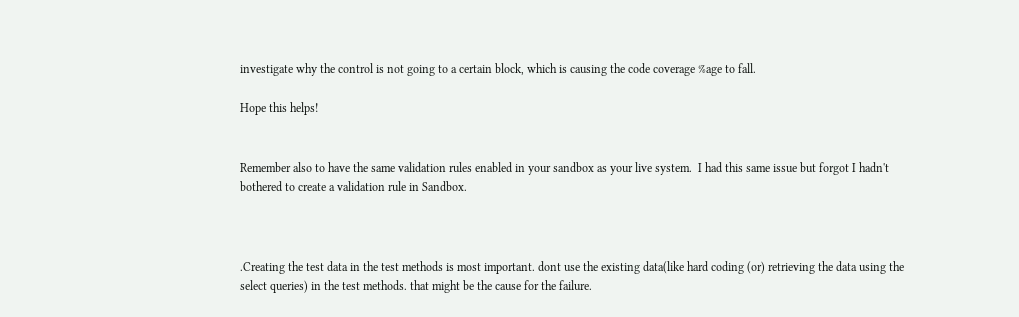investigate why the control is not going to a certain block, which is causing the code coverage %age to fall.

Hope this helps!


Remember also to have the same validation rules enabled in your sandbox as your live system.  I had this same issue but forgot I hadn't bothered to create a validation rule in Sandbox.



.Creating the test data in the test methods is most important. dont use the existing data(like hard coding (or) retrieving the data using the select queries) in the test methods. that might be the cause for the failure.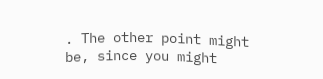. The other point might be, since you might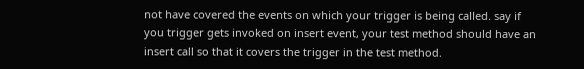not have covered the events on which your trigger is being called. say if you trigger gets invoked on insert event, your test method should have an insert call so that it covers the trigger in the test method.